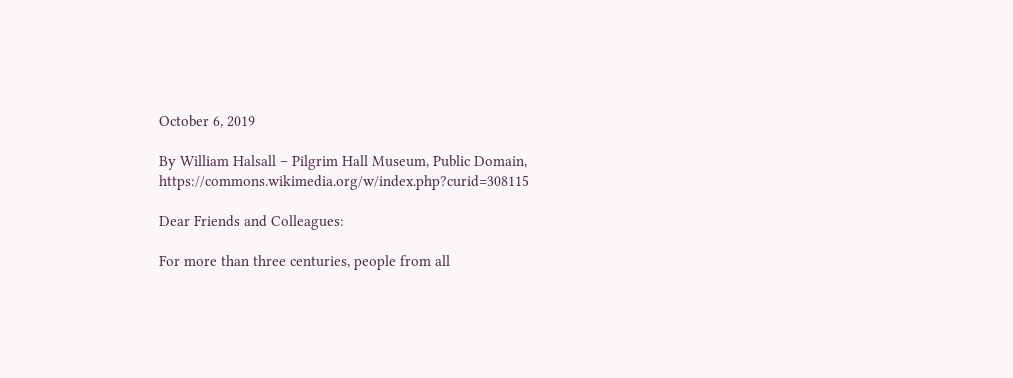October 6, 2019

By William Halsall – Pilgrim Hall Museum, Public Domain, https://commons.wikimedia.org/w/index.php?curid=308115

Dear Friends and Colleagues:

For more than three centuries, people from all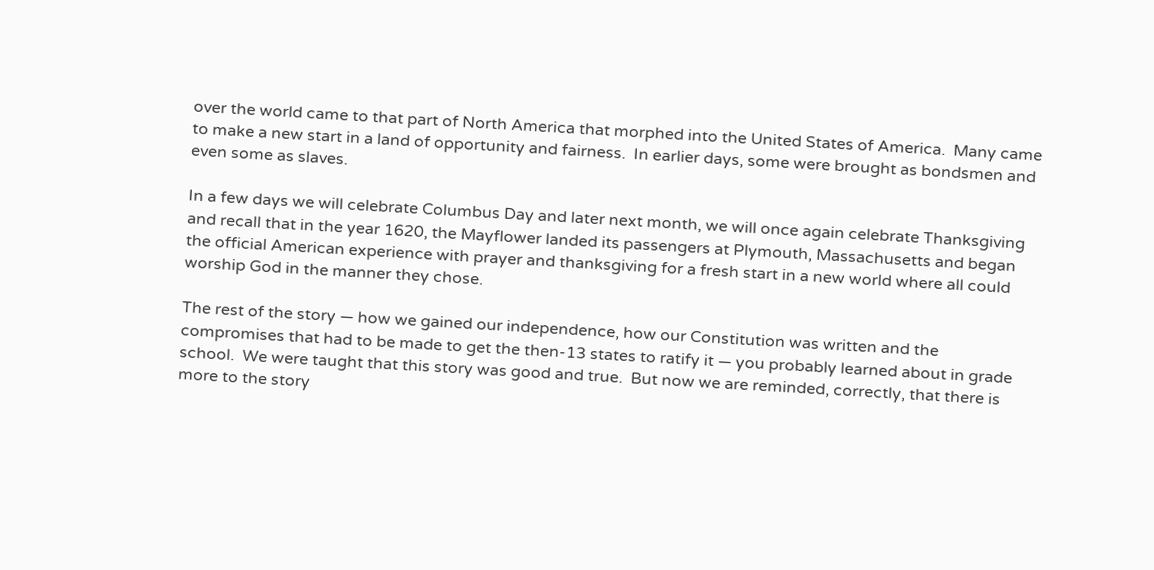over the world came to that part of North America that morphed into the United States of America.  Many came to make a new start in a land of opportunity and fairness.  In earlier days, some were brought as bondsmen and even some as slaves.

In a few days we will celebrate Columbus Day and later next month, we will once again celebrate Thanksgiving and recall that in the year 1620, the Mayflower landed its passengers at Plymouth, Massachusetts and began the official American experience with prayer and thanksgiving for a fresh start in a new world where all could worship God in the manner they chose.

The rest of the story — how we gained our independence, how our Constitution was written and the compromises that had to be made to get the then-13 states to ratify it — you probably learned about in grade school.  We were taught that this story was good and true.  But now we are reminded, correctly, that there is more to the story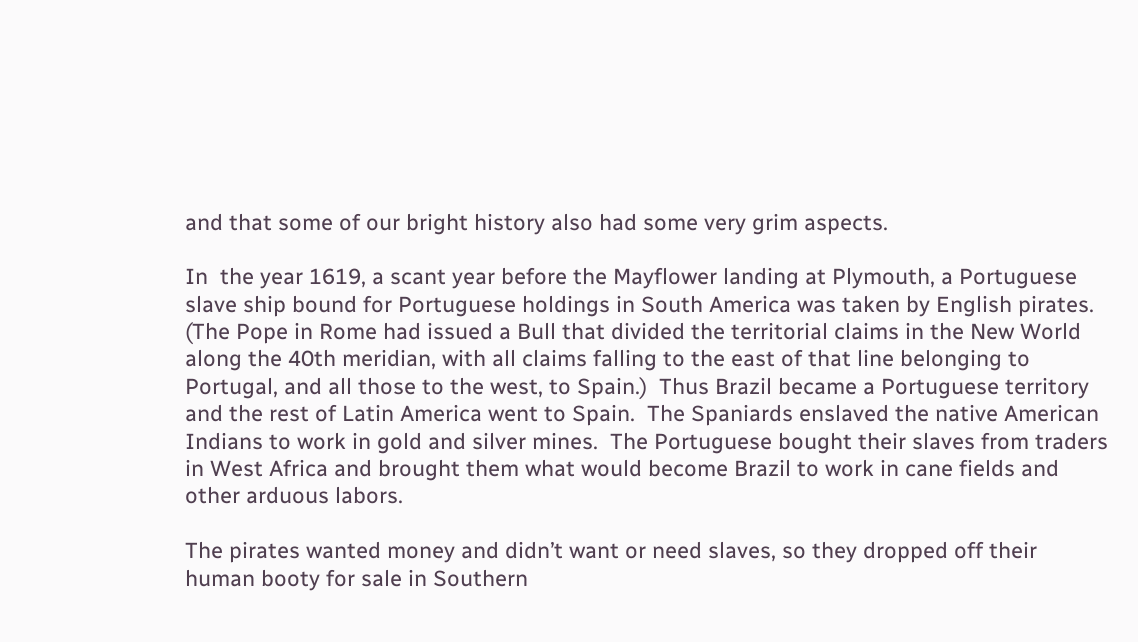and that some of our bright history also had some very grim aspects.

In  the year 1619, a scant year before the Mayflower landing at Plymouth, a Portuguese slave ship bound for Portuguese holdings in South America was taken by English pirates. (The Pope in Rome had issued a Bull that divided the territorial claims in the New World along the 40th meridian, with all claims falling to the east of that line belonging to Portugal, and all those to the west, to Spain.)  Thus Brazil became a Portuguese territory and the rest of Latin America went to Spain.  The Spaniards enslaved the native American Indians to work in gold and silver mines.  The Portuguese bought their slaves from traders in West Africa and brought them what would become Brazil to work in cane fields and other arduous labors.

The pirates wanted money and didn’t want or need slaves, so they dropped off their human booty for sale in Southern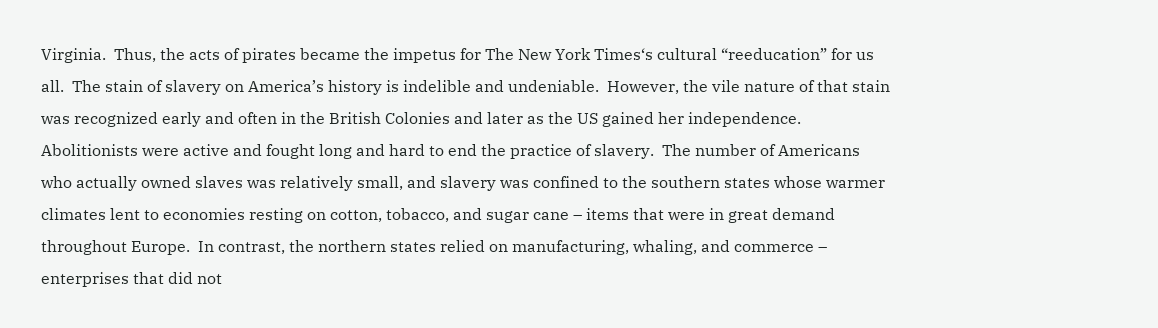Virginia.  Thus, the acts of pirates became the impetus for The New York Times‘s cultural “reeducation” for us all.  The stain of slavery on America’s history is indelible and undeniable.  However, the vile nature of that stain was recognized early and often in the British Colonies and later as the US gained her independence.  Abolitionists were active and fought long and hard to end the practice of slavery.  The number of Americans who actually owned slaves was relatively small, and slavery was confined to the southern states whose warmer climates lent to economies resting on cotton, tobacco, and sugar cane – items that were in great demand throughout Europe.  In contrast, the northern states relied on manufacturing, whaling, and commerce – enterprises that did not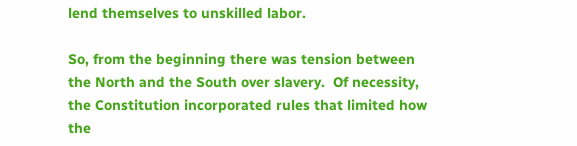lend themselves to unskilled labor.

So, from the beginning there was tension between the North and the South over slavery.  Of necessity, the Constitution incorporated rules that limited how the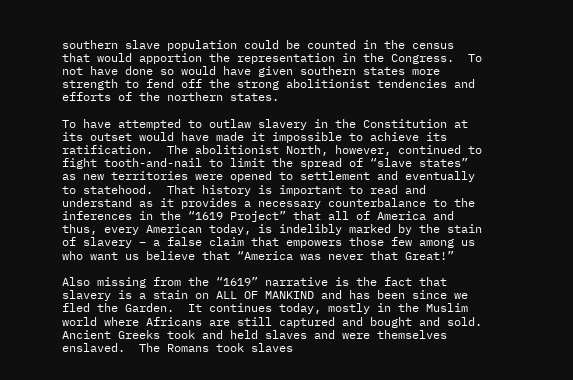southern slave population could be counted in the census that would apportion the representation in the Congress.  To not have done so would have given southern states more strength to fend off the strong abolitionist tendencies and efforts of the northern states.

To have attempted to outlaw slavery in the Constitution at its outset would have made it impossible to achieve its ratification.  The abolitionist North, however, continued to fight tooth-and-nail to limit the spread of “slave states” as new territories were opened to settlement and eventually to statehood.  That history is important to read and understand as it provides a necessary counterbalance to the inferences in the “1619 Project” that all of America and thus, every American today, is indelibly marked by the stain of slavery – a false claim that empowers those few among us who want us believe that “America was never that Great!”

Also missing from the “1619” narrative is the fact that slavery is a stain on ALL OF MANKIND and has been since we fled the Garden.  It continues today, mostly in the Muslim world where Africans are still captured and bought and sold.  Ancient Greeks took and held slaves and were themselves enslaved.  The Romans took slaves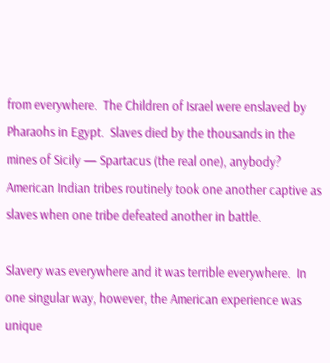from everywhere.  The Children of Israel were enslaved by Pharaohs in Egypt.  Slaves died by the thousands in the mines of Sicily — Spartacus (the real one), anybody?  American Indian tribes routinely took one another captive as slaves when one tribe defeated another in battle.

Slavery was everywhere and it was terrible everywhere.  In one singular way, however, the American experience was unique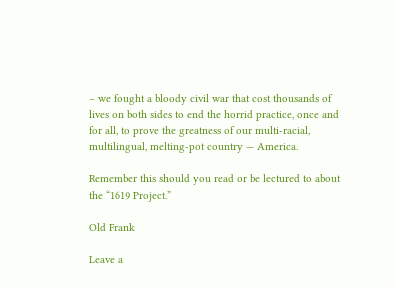– we fought a bloody civil war that cost thousands of lives on both sides to end the horrid practice, once and for all, to prove the greatness of our multi-racial, multilingual, melting-pot country — America.

Remember this should you read or be lectured to about the “1619 Project.”

Old Frank

Leave a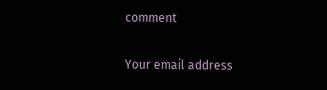comment

Your email address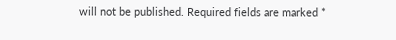will not be published. Required fields are marked *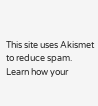This site uses Akismet to reduce spam. Learn how your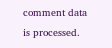comment data is processed.